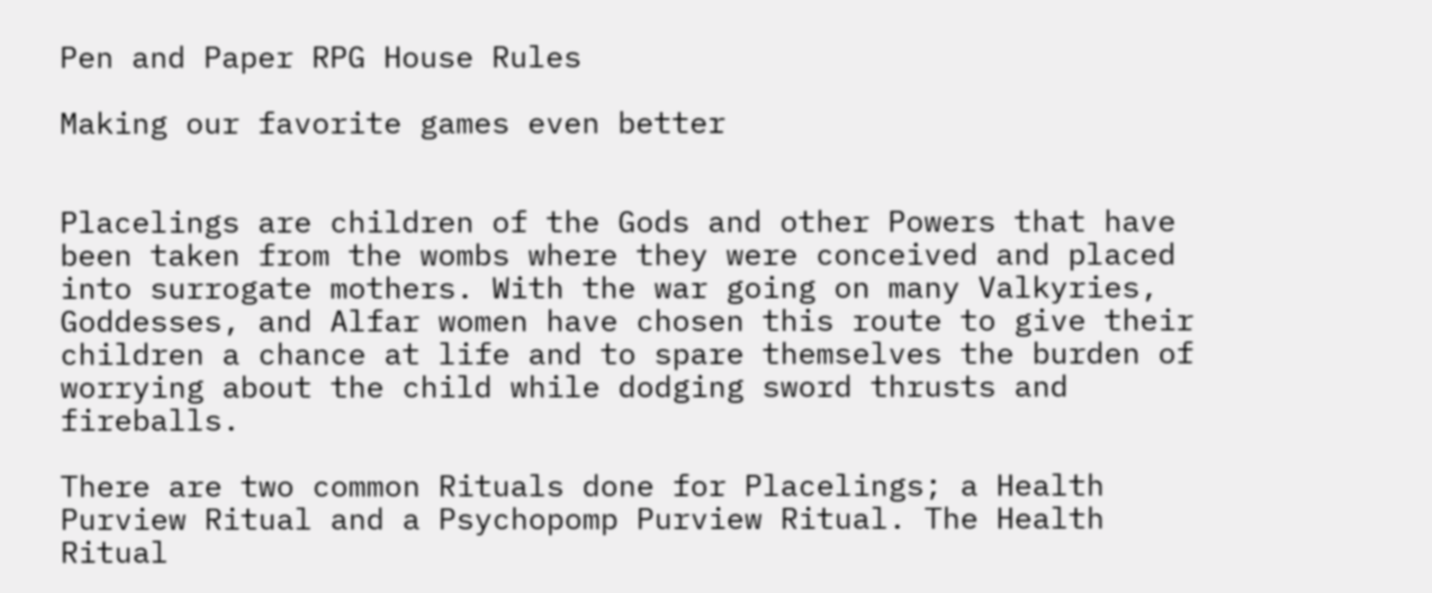Pen and Paper RPG House Rules

Making our favorite games even better


Placelings are children of the Gods and other Powers that have been taken from the wombs where they were conceived and placed into surrogate mothers. With the war going on many Valkyries, Goddesses, and Alfar women have chosen this route to give their children a chance at life and to spare themselves the burden of worrying about the child while dodging sword thrusts and fireballs.

There are two common Rituals done for Placelings; a Health Purview Ritual and a Psychopomp Purview Ritual. The Health Ritual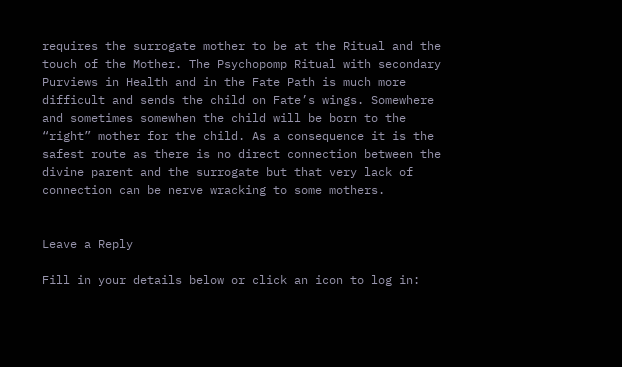requires the surrogate mother to be at the Ritual and the touch of the Mother. The Psychopomp Ritual with secondary Purviews in Health and in the Fate Path is much more difficult and sends the child on Fate’s wings. Somewhere and sometimes somewhen the child will be born to the “right” mother for the child. As a consequence it is the safest route as there is no direct connection between the divine parent and the surrogate but that very lack of connection can be nerve wracking to some mothers.


Leave a Reply

Fill in your details below or click an icon to log in: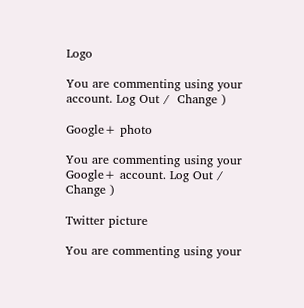Logo

You are commenting using your account. Log Out /  Change )

Google+ photo

You are commenting using your Google+ account. Log Out /  Change )

Twitter picture

You are commenting using your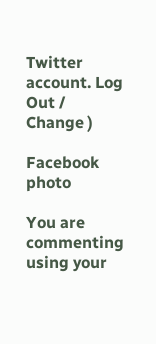Twitter account. Log Out /  Change )

Facebook photo

You are commenting using your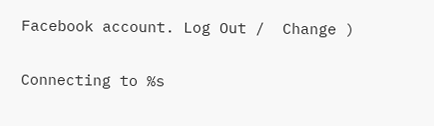Facebook account. Log Out /  Change )


Connecting to %s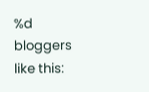%d bloggers like this: